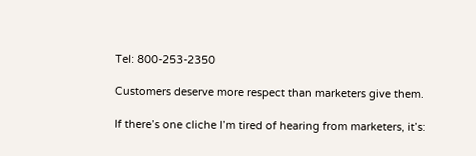Tel: 800-253-2350

Customers deserve more respect than marketers give them.

If there’s one cliche I’m tired of hearing from marketers, it’s: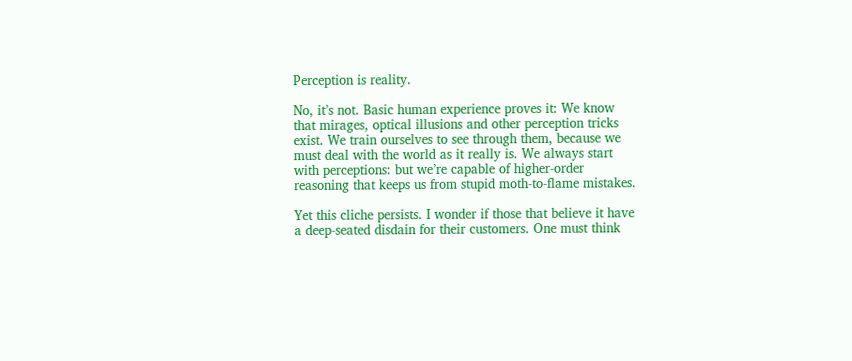Perception is reality.

No, it’s not. Basic human experience proves it: We know that mirages, optical illusions and other perception tricks exist. We train ourselves to see through them, because we must deal with the world as it really is. We always start with perceptions: but we’re capable of higher-order reasoning that keeps us from stupid moth-to-flame mistakes.

Yet this cliche persists. I wonder if those that believe it have a deep-seated disdain for their customers. One must think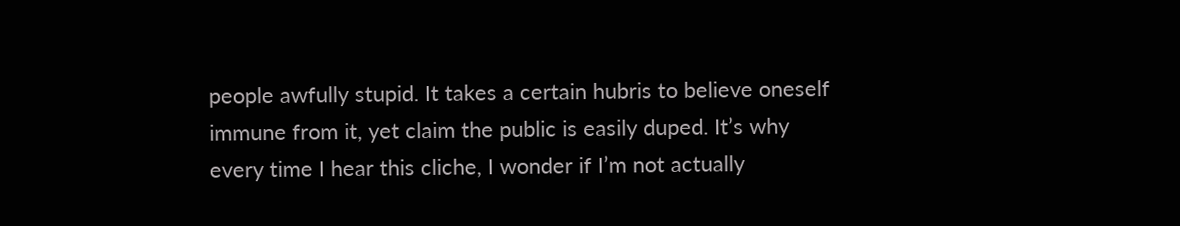people awfully stupid. It takes a certain hubris to believe oneself immune from it, yet claim the public is easily duped. It’s why every time I hear this cliche, I wonder if I’m not actually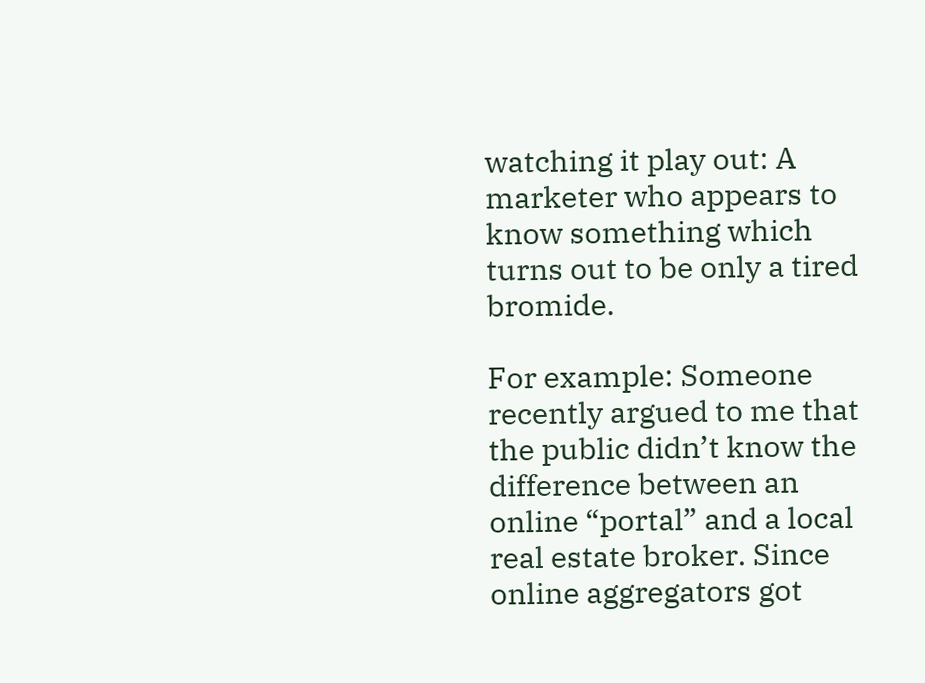watching it play out: A marketer who appears to know something which turns out to be only a tired bromide.

For example: Someone recently argued to me that the public didn’t know the difference between an online “portal” and a local real estate broker. Since online aggregators got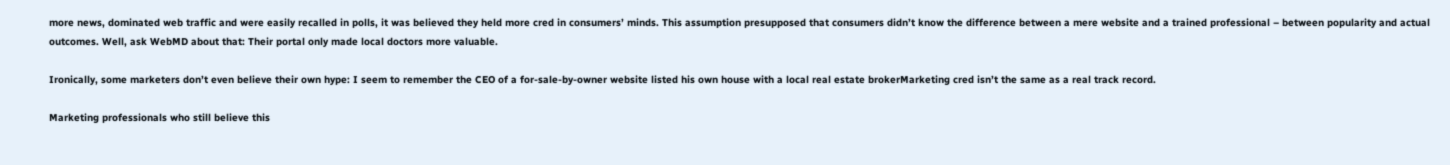more news, dominated web traffic and were easily recalled in polls, it was believed they held more cred in consumers’ minds. This assumption presupposed that consumers didn’t know the difference between a mere website and a trained professional – between popularity and actual outcomes. Well, ask WebMD about that: Their portal only made local doctors more valuable.

Ironically, some marketers don’t even believe their own hype: I seem to remember the CEO of a for-sale-by-owner website listed his own house with a local real estate brokerMarketing cred isn’t the same as a real track record.

Marketing professionals who still believe this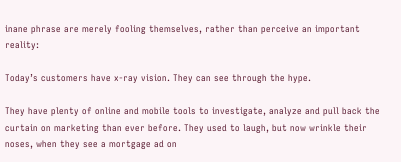inane phrase are merely fooling themselves, rather than perceive an important reality:

Today’s customers have x-ray vision. They can see through the hype.

They have plenty of online and mobile tools to investigate, analyze and pull back the curtain on marketing than ever before. They used to laugh, but now wrinkle their noses, when they see a mortgage ad on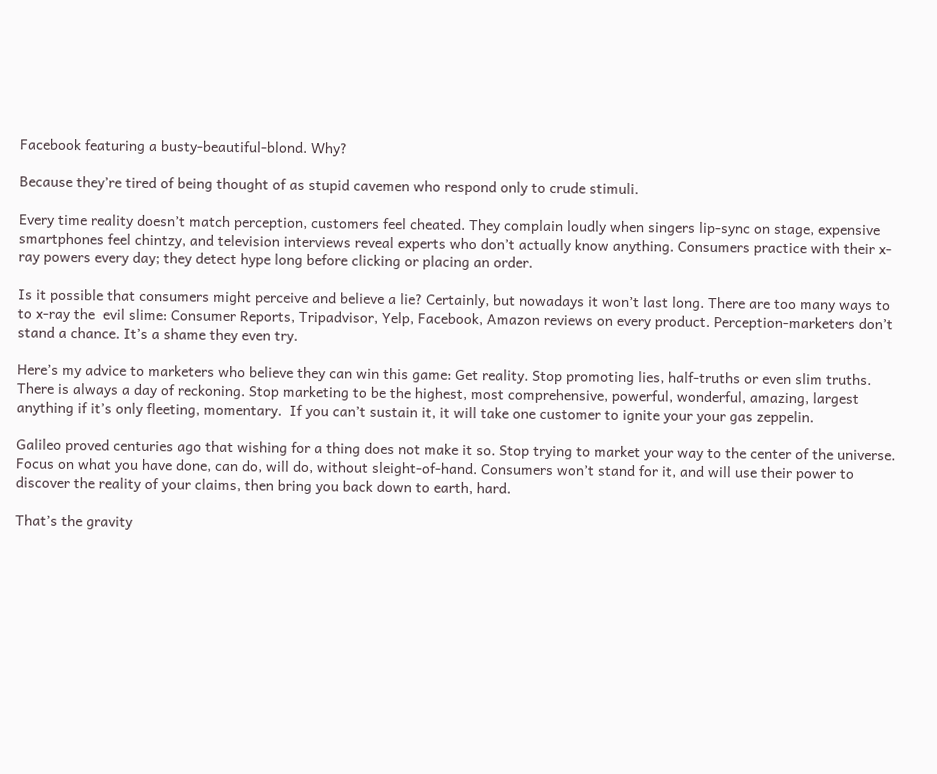Facebook featuring a busty-beautiful-blond. Why?

Because they’re tired of being thought of as stupid cavemen who respond only to crude stimuli.

Every time reality doesn’t match perception, customers feel cheated. They complain loudly when singers lip-sync on stage, expensive smartphones feel chintzy, and television interviews reveal experts who don’t actually know anything. Consumers practice with their x-ray powers every day; they detect hype long before clicking or placing an order.

Is it possible that consumers might perceive and believe a lie? Certainly, but nowadays it won’t last long. There are too many ways to to x-ray the  evil slime: Consumer Reports, Tripadvisor, Yelp, Facebook, Amazon reviews on every product. Perception-marketers don’t stand a chance. It’s a shame they even try.

Here’s my advice to marketers who believe they can win this game: Get reality. Stop promoting lies, half-truths or even slim truths. There is always a day of reckoning. Stop marketing to be the highest, most comprehensive, powerful, wonderful, amazing, largest anything if it’s only fleeting, momentary.  If you can’t sustain it, it will take one customer to ignite your your gas zeppelin.

Galileo proved centuries ago that wishing for a thing does not make it so. Stop trying to market your way to the center of the universe. Focus on what you have done, can do, will do, without sleight-of-hand. Consumers won’t stand for it, and will use their power to discover the reality of your claims, then bring you back down to earth, hard.

That’s the gravity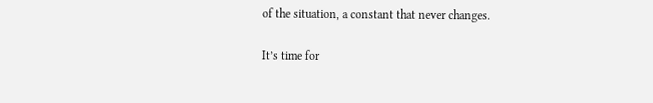of the situation, a constant that never changes.

It’s time for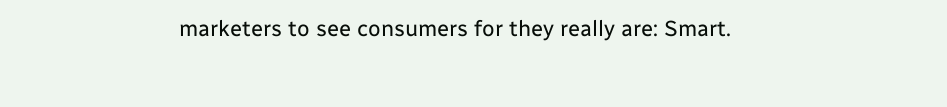marketers to see consumers for they really are: Smart.